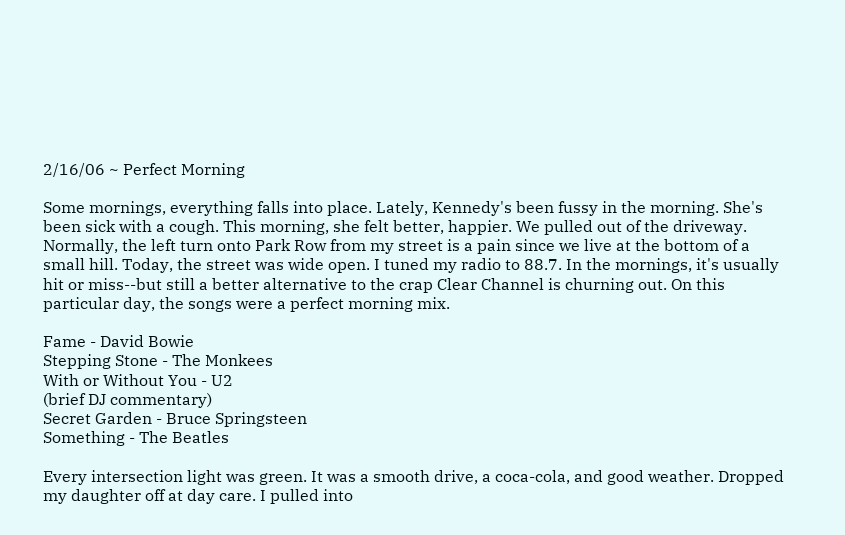2/16/06 ~ Perfect Morning

Some mornings, everything falls into place. Lately, Kennedy's been fussy in the morning. She's been sick with a cough. This morning, she felt better, happier. We pulled out of the driveway. Normally, the left turn onto Park Row from my street is a pain since we live at the bottom of a small hill. Today, the street was wide open. I tuned my radio to 88.7. In the mornings, it's usually hit or miss--but still a better alternative to the crap Clear Channel is churning out. On this particular day, the songs were a perfect morning mix.

Fame - David Bowie
Stepping Stone - The Monkees
With or Without You - U2
(brief DJ commentary)
Secret Garden - Bruce Springsteen
Something - The Beatles

Every intersection light was green. It was a smooth drive, a coca-cola, and good weather. Dropped my daughter off at day care. I pulled into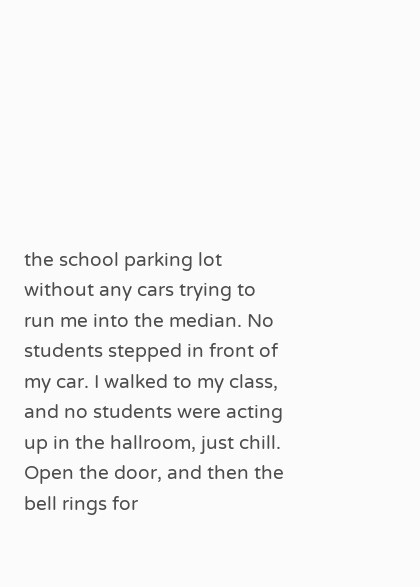the school parking lot without any cars trying to run me into the median. No students stepped in front of my car. I walked to my class, and no students were acting up in the hallroom, just chill. Open the door, and then the bell rings for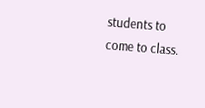students to come to class.